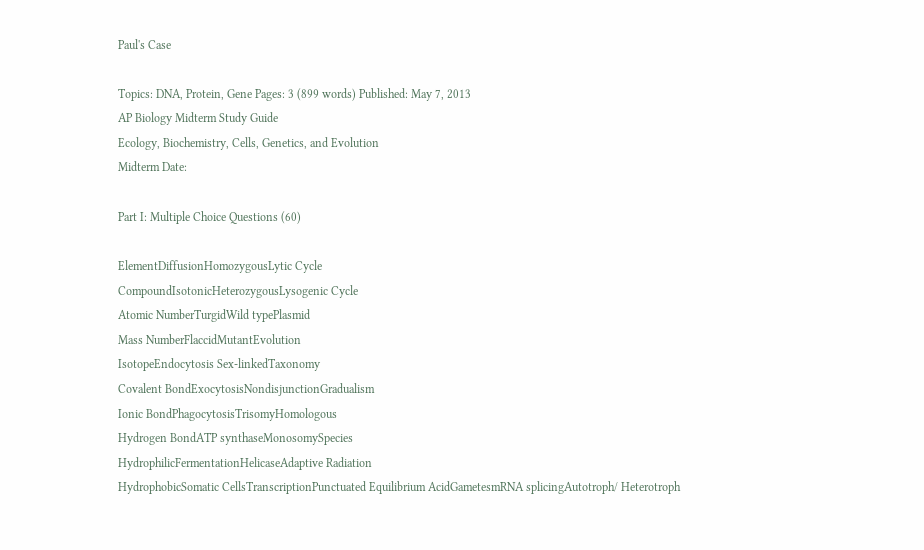Paul's Case

Topics: DNA, Protein, Gene Pages: 3 (899 words) Published: May 7, 2013
AP Biology Midterm Study Guide
Ecology, Biochemistry, Cells, Genetics, and Evolution
Midterm Date:

Part I: Multiple Choice Questions (60)

ElementDiffusionHomozygousLytic Cycle
CompoundIsotonicHeterozygousLysogenic Cycle
Atomic NumberTurgidWild typePlasmid
Mass NumberFlaccidMutantEvolution
IsotopeEndocytosis Sex-linkedTaxonomy
Covalent BondExocytosisNondisjunctionGradualism
Ionic BondPhagocytosisTrisomyHomologous
Hydrogen BondATP synthaseMonosomySpecies
HydrophilicFermentationHelicaseAdaptive Radiation
HydrophobicSomatic CellsTranscriptionPunctuated Equilibrium AcidGametesmRNA splicingAutotroph/ Heterotroph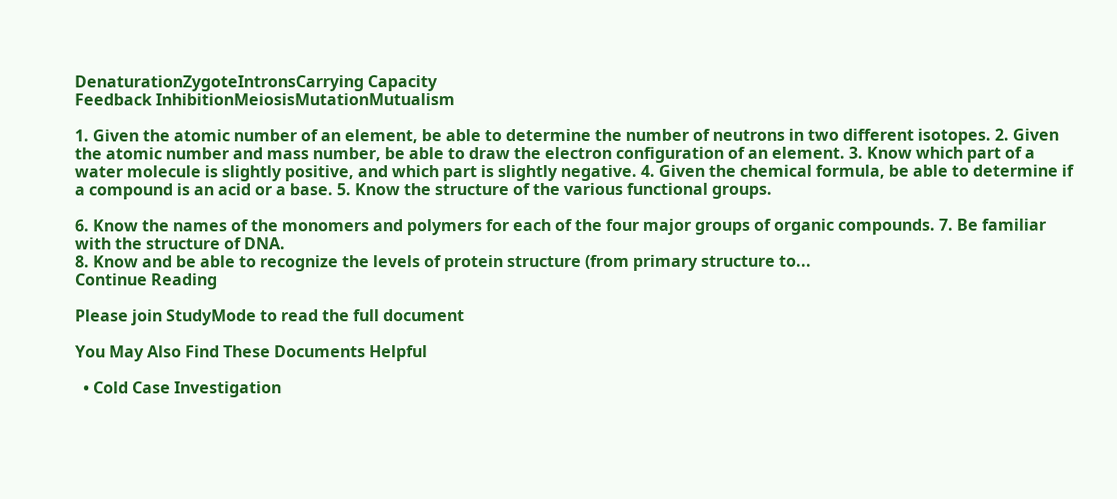DenaturationZygoteIntronsCarrying Capacity
Feedback InhibitionMeiosisMutationMutualism

1. Given the atomic number of an element, be able to determine the number of neutrons in two different isotopes. 2. Given the atomic number and mass number, be able to draw the electron configuration of an element. 3. Know which part of a water molecule is slightly positive, and which part is slightly negative. 4. Given the chemical formula, be able to determine if a compound is an acid or a base. 5. Know the structure of the various functional groups.

6. Know the names of the monomers and polymers for each of the four major groups of organic compounds. 7. Be familiar with the structure of DNA.
8. Know and be able to recognize the levels of protein structure (from primary structure to...
Continue Reading

Please join StudyMode to read the full document

You May Also Find These Documents Helpful

  • Cold Case Investigation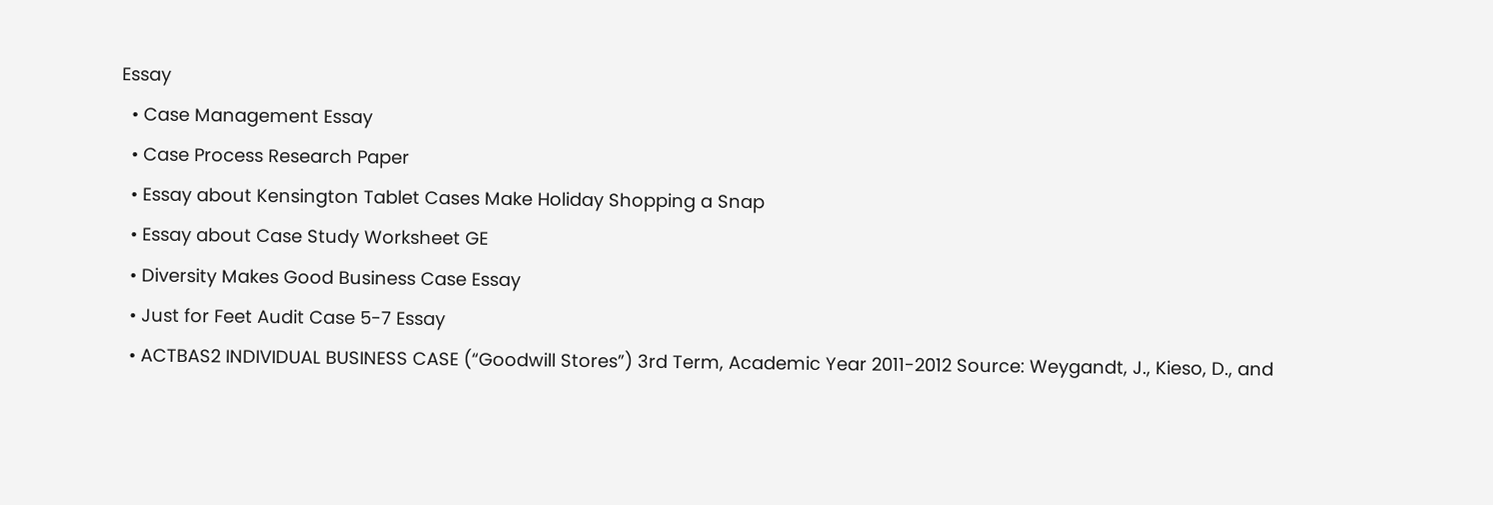Essay
  • Case Management Essay
  • Case Process Research Paper
  • Essay about Kensington Tablet Cases Make Holiday Shopping a Snap
  • Essay about Case Study Worksheet GE
  • Diversity Makes Good Business Case Essay
  • Just for Feet Audit Case 5-7 Essay
  • ACTBAS2 INDIVIDUAL BUSINESS CASE (“Goodwill Stores”) 3rd Term, Academic Year 2011-2012 Source: Weygandt, J., Kieso, D., and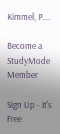Kimmel, P....

Become a StudyMode Member

Sign Up - It's Free